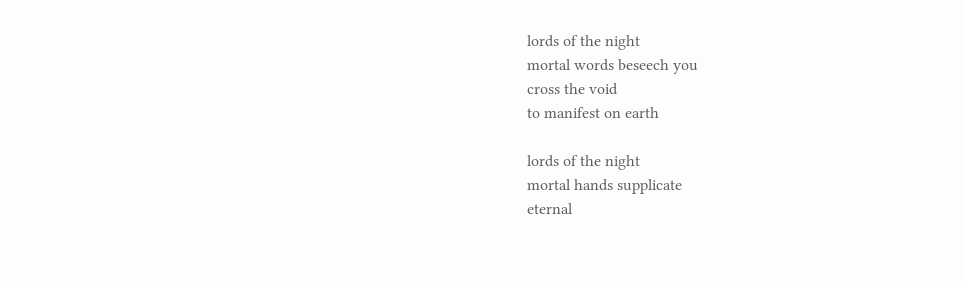lords of the night
mortal words beseech you
cross the void
to manifest on earth

lords of the night
mortal hands supplicate
eternal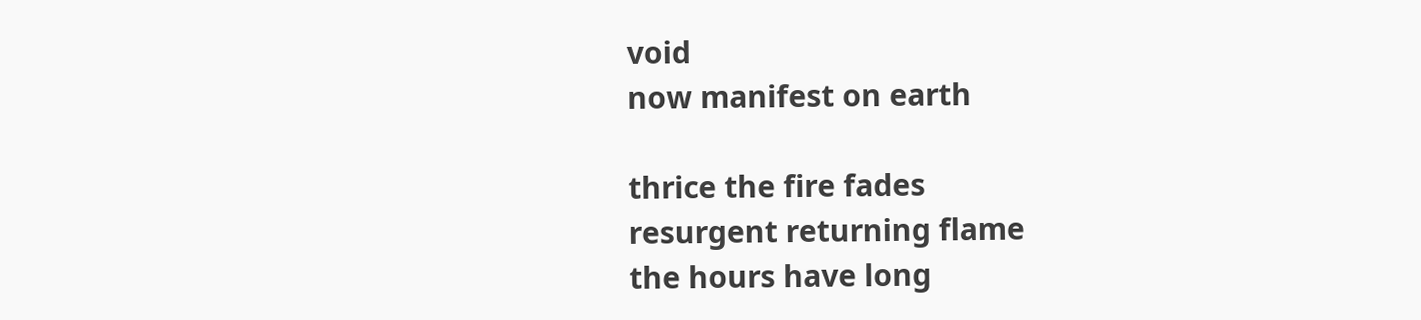void
now manifest on earth

thrice the fire fades
resurgent returning flame
the hours have long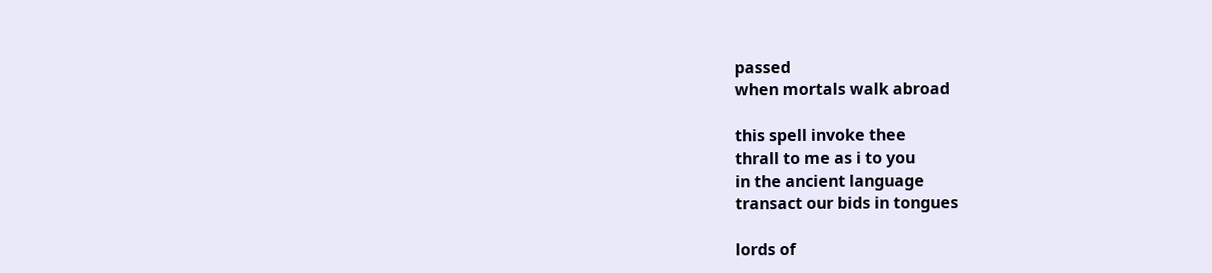passed
when mortals walk abroad

this spell invoke thee
thrall to me as i to you
in the ancient language
transact our bids in tongues

lords of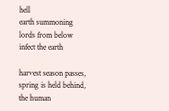hell
earth summoning
lords from below
infect the earth

harvest season passes,
spring is held behind,
the human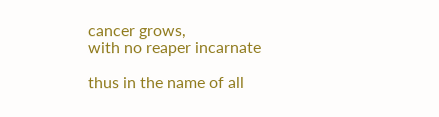cancer grows,
with no reaper incarnate

thus in the name of all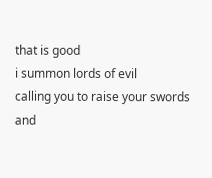that is good
i summon lords of evil
calling you to raise your swords
and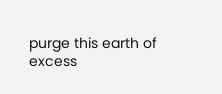purge this earth of excess